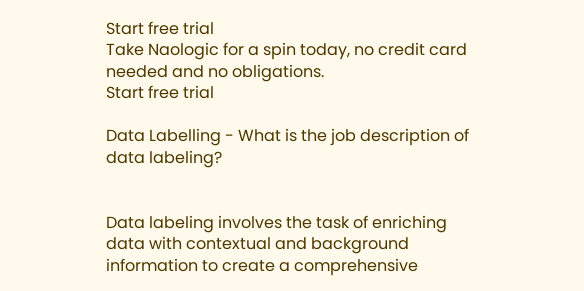Start free trial
Take Naologic for a spin today, no credit card needed and no obligations.
Start free trial

Data Labelling - What is the job description of data labeling?


Data labeling involves the task of enriching data with contextual and background information to create a comprehensive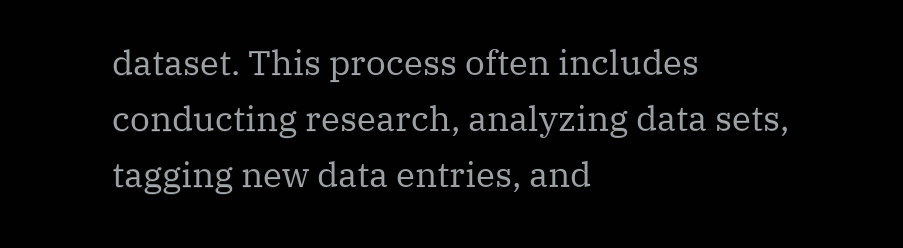dataset. This process often includes conducting research, analyzing data sets, tagging new data entries, and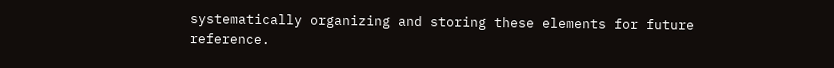systematically organizing and storing these elements for future reference.